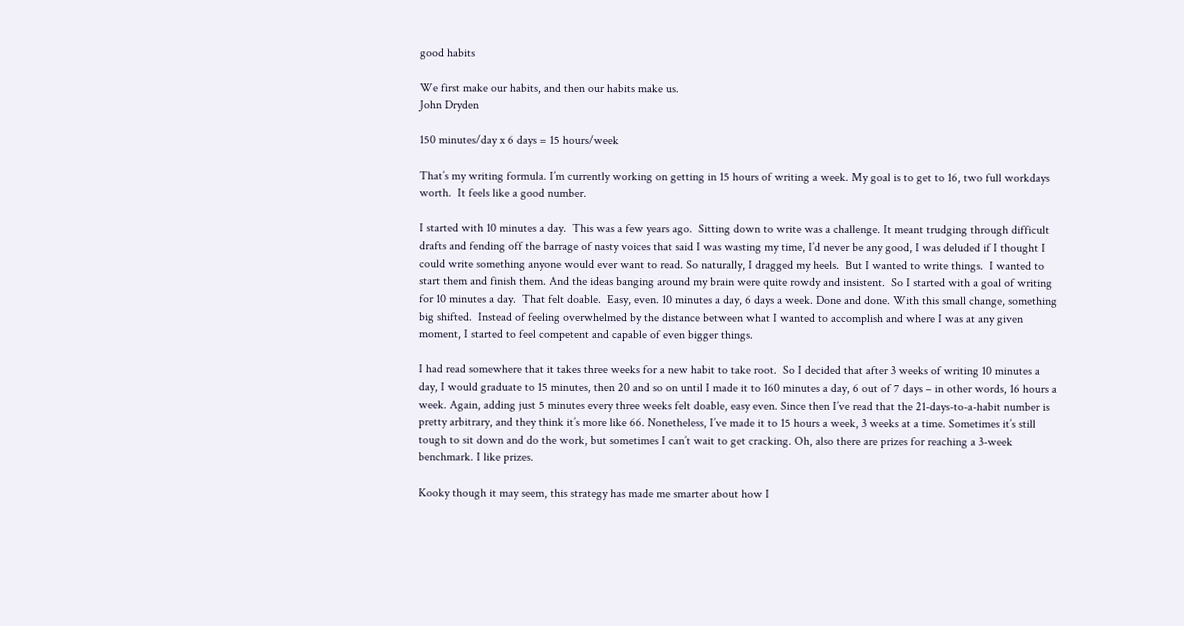good habits

We first make our habits, and then our habits make us.
John Dryden

150 minutes/day x 6 days = 15 hours/week

That’s my writing formula. I’m currently working on getting in 15 hours of writing a week. My goal is to get to 16, two full workdays worth.  It feels like a good number.

I started with 10 minutes a day.  This was a few years ago.  Sitting down to write was a challenge. It meant trudging through difficult drafts and fending off the barrage of nasty voices that said I was wasting my time, I’d never be any good, I was deluded if I thought I could write something anyone would ever want to read. So naturally, I dragged my heels.  But I wanted to write things.  I wanted to start them and finish them. And the ideas banging around my brain were quite rowdy and insistent.  So I started with a goal of writing for 10 minutes a day.  That felt doable.  Easy, even. 10 minutes a day, 6 days a week. Done and done. With this small change, something big shifted.  Instead of feeling overwhelmed by the distance between what I wanted to accomplish and where I was at any given moment, I started to feel competent and capable of even bigger things.

I had read somewhere that it takes three weeks for a new habit to take root.  So I decided that after 3 weeks of writing 10 minutes a day, I would graduate to 15 minutes, then 20 and so on until I made it to 160 minutes a day, 6 out of 7 days – in other words, 16 hours a week. Again, adding just 5 minutes every three weeks felt doable, easy even. Since then I’ve read that the 21-days-to-a-habit number is pretty arbitrary, and they think it’s more like 66. Nonetheless, I’ve made it to 15 hours a week, 3 weeks at a time. Sometimes it’s still tough to sit down and do the work, but sometimes I can’t wait to get cracking. Oh, also there are prizes for reaching a 3-week benchmark. I like prizes.

Kooky though it may seem, this strategy has made me smarter about how I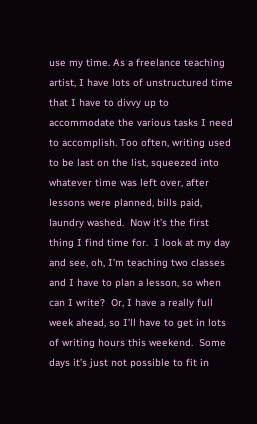use my time. As a freelance teaching artist, I have lots of unstructured time that I have to divvy up to accommodate the various tasks I need to accomplish. Too often, writing used to be last on the list, squeezed into whatever time was left over, after lessons were planned, bills paid, laundry washed.  Now it’s the first thing I find time for.  I look at my day and see, oh, I’m teaching two classes and I have to plan a lesson, so when can I write?  Or, I have a really full week ahead, so I’ll have to get in lots of writing hours this weekend.  Some days it’s just not possible to fit in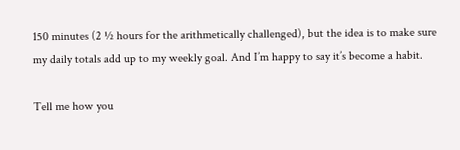150 minutes (2 ½ hours for the arithmetically challenged), but the idea is to make sure my daily totals add up to my weekly goal. And I’m happy to say it’s become a habit.

Tell me how you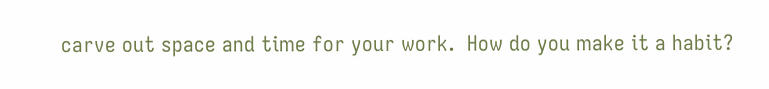carve out space and time for your work.  How do you make it a habit?